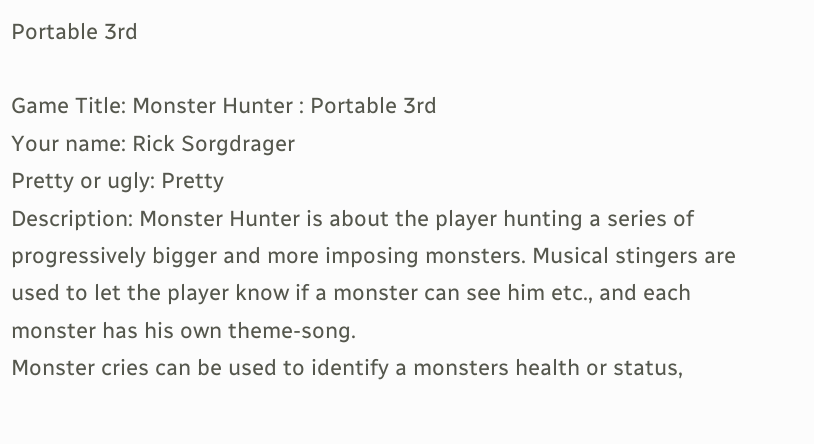Portable 3rd

Game Title: Monster Hunter : Portable 3rd
Your name: Rick Sorgdrager
Pretty or ugly: Pretty
Description: Monster Hunter is about the player hunting a series of progressively bigger and more imposing monsters. Musical stingers are used to let the player know if a monster can see him etc., and each monster has his own theme-song.
Monster cries can be used to identify a monsters health or status,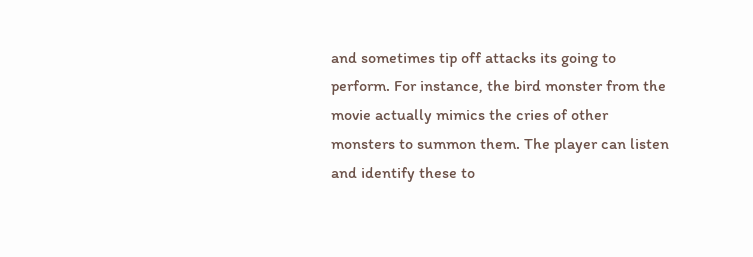and sometimes tip off attacks its going to perform. For instance, the bird monster from the movie actually mimics the cries of other monsters to summon them. The player can listen and identify these to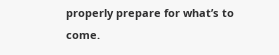properly prepare for what’s to come.